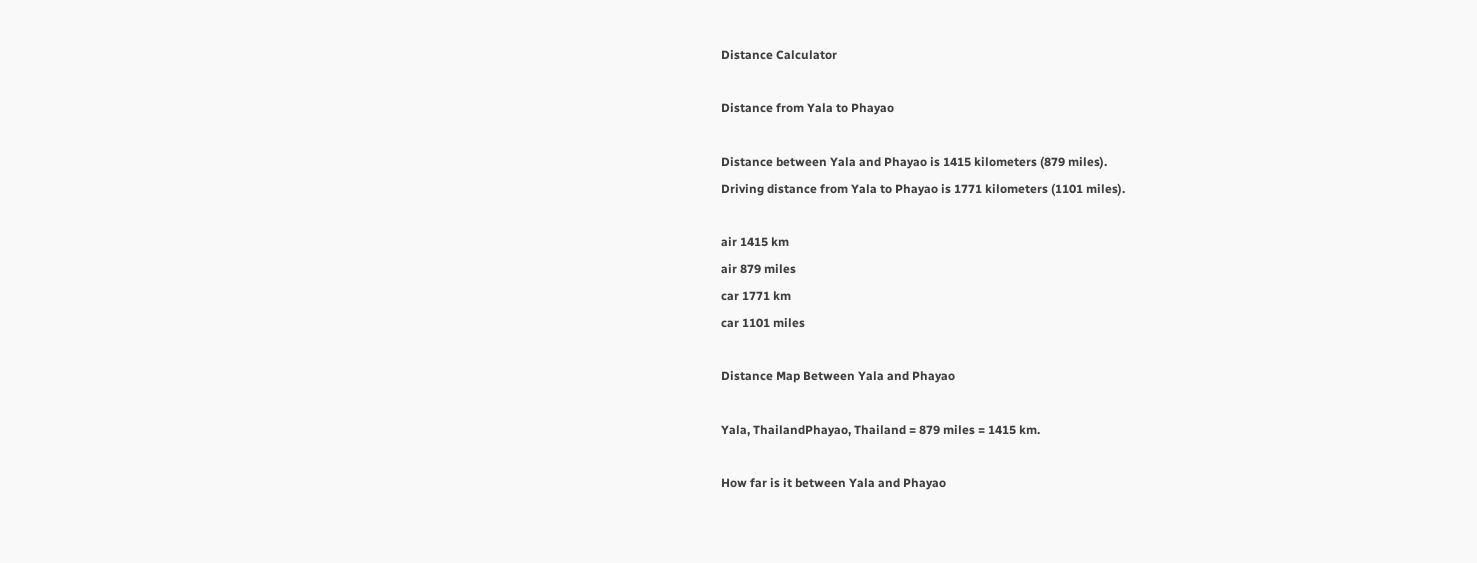Distance Calculator

Distance from Yala to Phayao

Distance between Yala and Phayao is 1415 kilometers (879 miles).
Driving distance from Yala to Phayao is 1771 kilometers (1101 miles).

air 1415 km
air 879 miles
car 1771 km
car 1101 miles

Distance Map Between Yala and Phayao

Yala, ThailandPhayao, Thailand = 879 miles = 1415 km.

How far is it between Yala and Phayao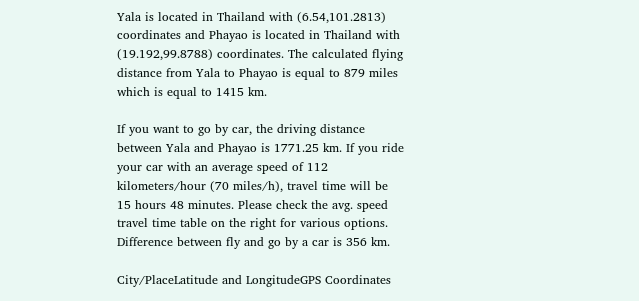Yala is located in Thailand with (6.54,101.2813) coordinates and Phayao is located in Thailand with (19.192,99.8788) coordinates. The calculated flying distance from Yala to Phayao is equal to 879 miles which is equal to 1415 km.

If you want to go by car, the driving distance between Yala and Phayao is 1771.25 km. If you ride your car with an average speed of 112 kilometers/hour (70 miles/h), travel time will be 15 hours 48 minutes. Please check the avg. speed travel time table on the right for various options.
Difference between fly and go by a car is 356 km.

City/PlaceLatitude and LongitudeGPS Coordinates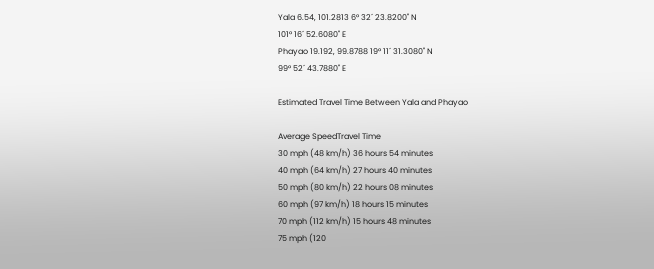Yala 6.54, 101.2813 6° 32´ 23.8200'' N
101° 16´ 52.6080'' E
Phayao 19.192, 99.8788 19° 11´ 31.3080'' N
99° 52´ 43.7880'' E

Estimated Travel Time Between Yala and Phayao

Average SpeedTravel Time
30 mph (48 km/h) 36 hours 54 minutes
40 mph (64 km/h) 27 hours 40 minutes
50 mph (80 km/h) 22 hours 08 minutes
60 mph (97 km/h) 18 hours 15 minutes
70 mph (112 km/h) 15 hours 48 minutes
75 mph (120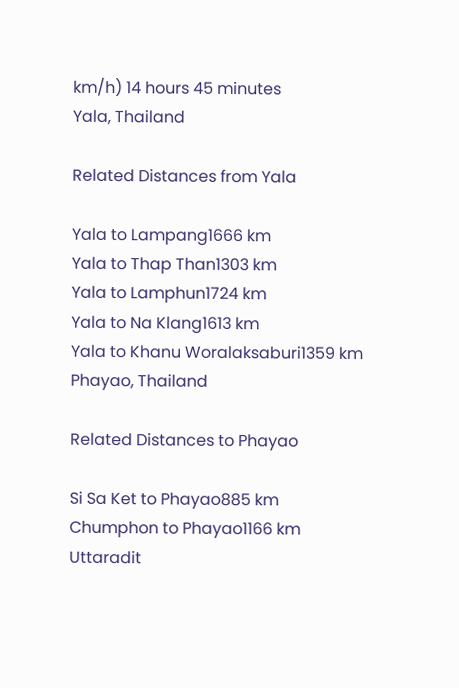km/h) 14 hours 45 minutes
Yala, Thailand

Related Distances from Yala

Yala to Lampang1666 km
Yala to Thap Than1303 km
Yala to Lamphun1724 km
Yala to Na Klang1613 km
Yala to Khanu Woralaksaburi1359 km
Phayao, Thailand

Related Distances to Phayao

Si Sa Ket to Phayao885 km
Chumphon to Phayao1166 km
Uttaradit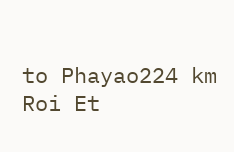to Phayao224 km
Roi Et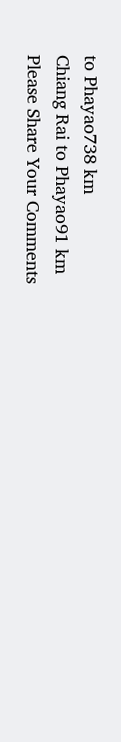to Phayao738 km
Chiang Rai to Phayao91 km
Please Share Your Comments